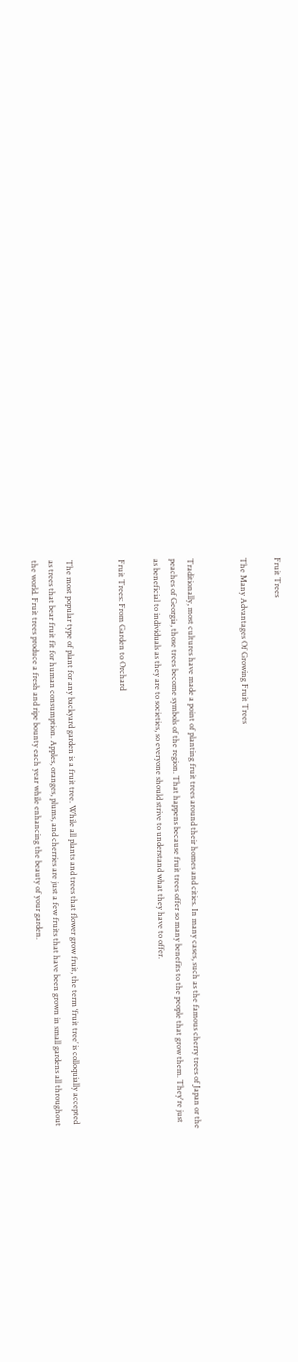Fruit Trees

The Many Advantages Of Growing Fruit Trees


Traditionally, most cultures have made a point of planting fruit trees around their homes and cities. In many cases, such as the famous cherry trees of Japan or the peaches of Georgia, those trees become symbols of the region. That happens because fruit trees offer so many benefits to the people that grow them. They're just as beneficial to individuals as they are to societies, so everyone should strive to understand what they have to offer.

Fruit Trees: From Garden to Orchard


The most popular type of plant for any backyard garden is a fruit tree. While all plants and trees that flower grow fruit, the term ‘fruit tree’ is colloquially accepted as trees that bear fruit fit for human consumption. Apples, oranges, plums, and cherries are just a few fruits that have been grown in small gardens all throughout the world. Fruit trees produce a fresh and ripe bounty each year while enhancing the beauty of your garden.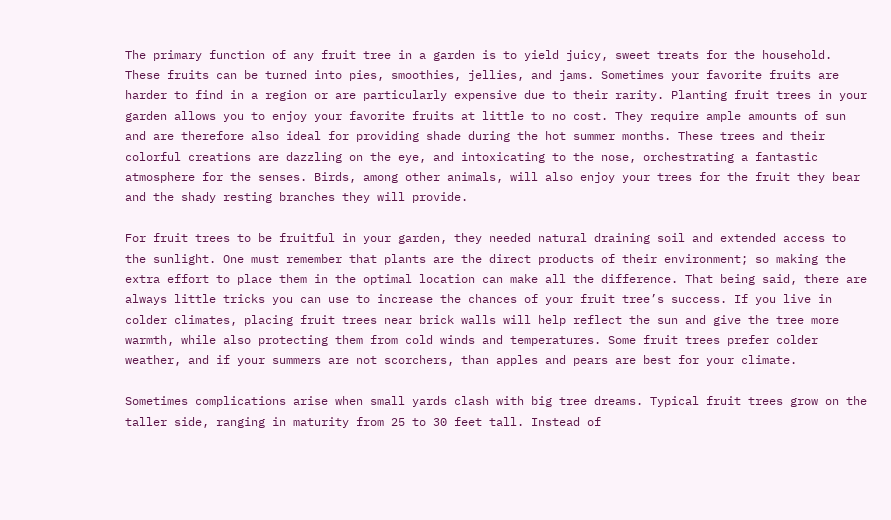The primary function of any fruit tree in a garden is to yield juicy, sweet treats for the household. These fruits can be turned into pies, smoothies, jellies, and jams. Sometimes your favorite fruits are harder to find in a region or are particularly expensive due to their rarity. Planting fruit trees in your garden allows you to enjoy your favorite fruits at little to no cost. They require ample amounts of sun and are therefore also ideal for providing shade during the hot summer months. These trees and their colorful creations are dazzling on the eye, and intoxicating to the nose, orchestrating a fantastic atmosphere for the senses. Birds, among other animals, will also enjoy your trees for the fruit they bear and the shady resting branches they will provide.

For fruit trees to be fruitful in your garden, they needed natural draining soil and extended access to the sunlight. One must remember that plants are the direct products of their environment; so making the extra effort to place them in the optimal location can make all the difference. That being said, there are always little tricks you can use to increase the chances of your fruit tree’s success. If you live in colder climates, placing fruit trees near brick walls will help reflect the sun and give the tree more warmth, while also protecting them from cold winds and temperatures. Some fruit trees prefer colder weather, and if your summers are not scorchers, than apples and pears are best for your climate.

Sometimes complications arise when small yards clash with big tree dreams. Typical fruit trees grow on the taller side, ranging in maturity from 25 to 30 feet tall. Instead of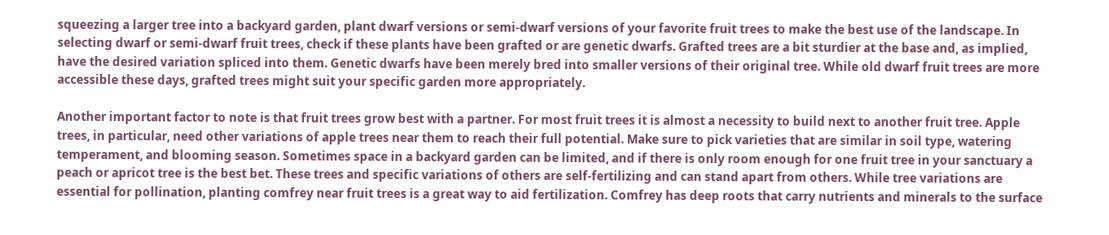squeezing a larger tree into a backyard garden, plant dwarf versions or semi-dwarf versions of your favorite fruit trees to make the best use of the landscape. In selecting dwarf or semi-dwarf fruit trees, check if these plants have been grafted or are genetic dwarfs. Grafted trees are a bit sturdier at the base and, as implied, have the desired variation spliced into them. Genetic dwarfs have been merely bred into smaller versions of their original tree. While old dwarf fruit trees are more accessible these days, grafted trees might suit your specific garden more appropriately.

Another important factor to note is that fruit trees grow best with a partner. For most fruit trees it is almost a necessity to build next to another fruit tree. Apple trees, in particular, need other variations of apple trees near them to reach their full potential. Make sure to pick varieties that are similar in soil type, watering temperament, and blooming season. Sometimes space in a backyard garden can be limited, and if there is only room enough for one fruit tree in your sanctuary a peach or apricot tree is the best bet. These trees and specific variations of others are self-fertilizing and can stand apart from others. While tree variations are essential for pollination, planting comfrey near fruit trees is a great way to aid fertilization. Comfrey has deep roots that carry nutrients and minerals to the surface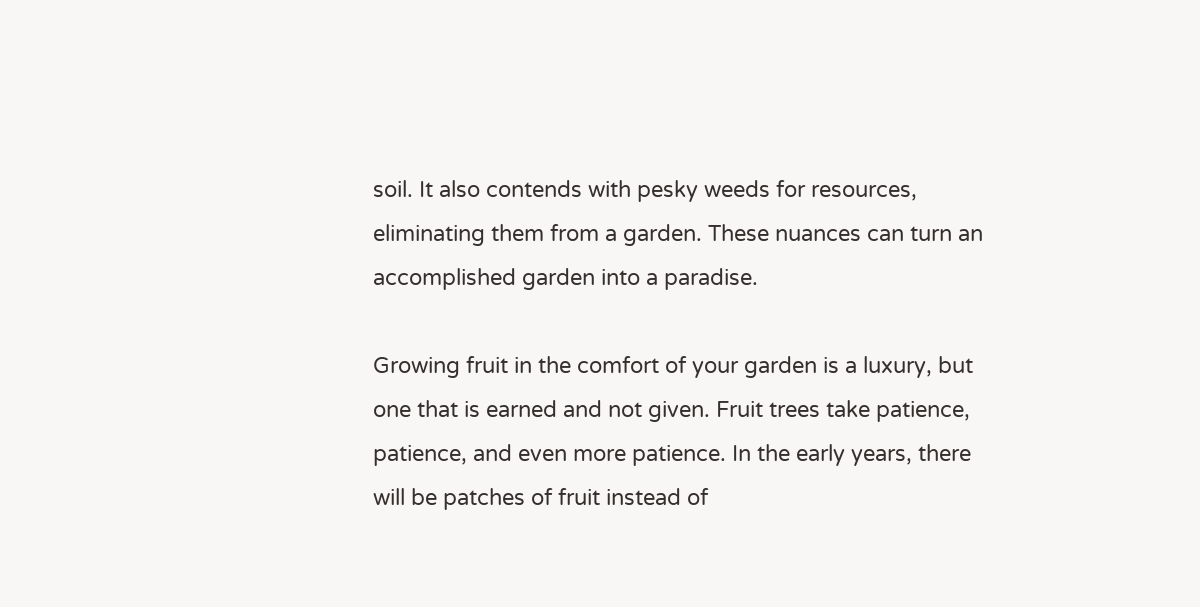soil. It also contends with pesky weeds for resources, eliminating them from a garden. These nuances can turn an accomplished garden into a paradise.

Growing fruit in the comfort of your garden is a luxury, but one that is earned and not given. Fruit trees take patience, patience, and even more patience. In the early years, there will be patches of fruit instead of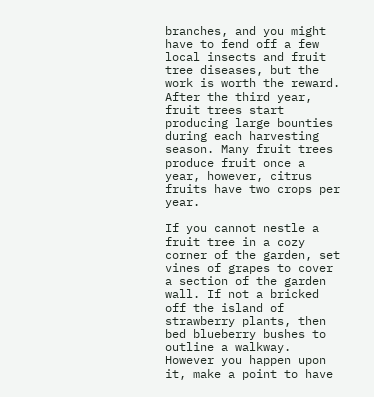branches, and you might have to fend off a few local insects and fruit tree diseases, but the work is worth the reward. After the third year, fruit trees start producing large bounties during each harvesting season. Many fruit trees produce fruit once a year, however, citrus fruits have two crops per year.

If you cannot nestle a fruit tree in a cozy corner of the garden, set vines of grapes to cover a section of the garden wall. If not a bricked off the island of strawberry plants, then bed blueberry bushes to outline a walkway. However you happen upon it, make a point to have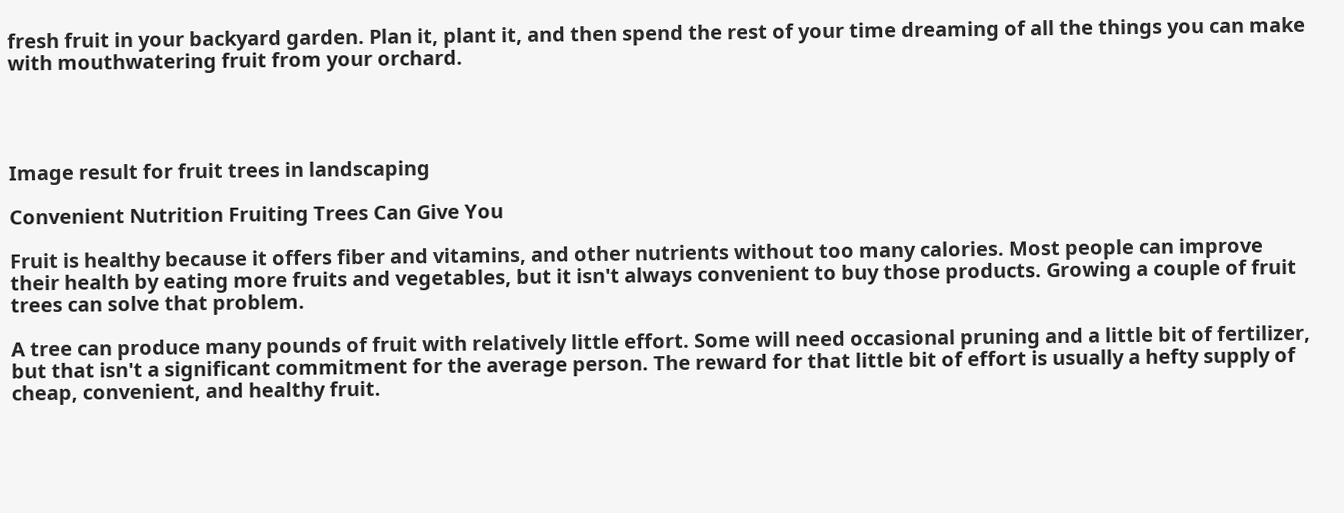fresh fruit in your backyard garden. Plan it, plant it, and then spend the rest of your time dreaming of all the things you can make with mouthwatering fruit from your orchard.




Image result for fruit trees in landscaping

Convenient Nutrition Fruiting Trees Can Give You

Fruit is healthy because it offers fiber and vitamins, and other nutrients without too many calories. Most people can improve their health by eating more fruits and vegetables, but it isn't always convenient to buy those products. Growing a couple of fruit trees can solve that problem.

A tree can produce many pounds of fruit with relatively little effort. Some will need occasional pruning and a little bit of fertilizer, but that isn't a significant commitment for the average person. The reward for that little bit of effort is usually a hefty supply of cheap, convenient, and healthy fruit.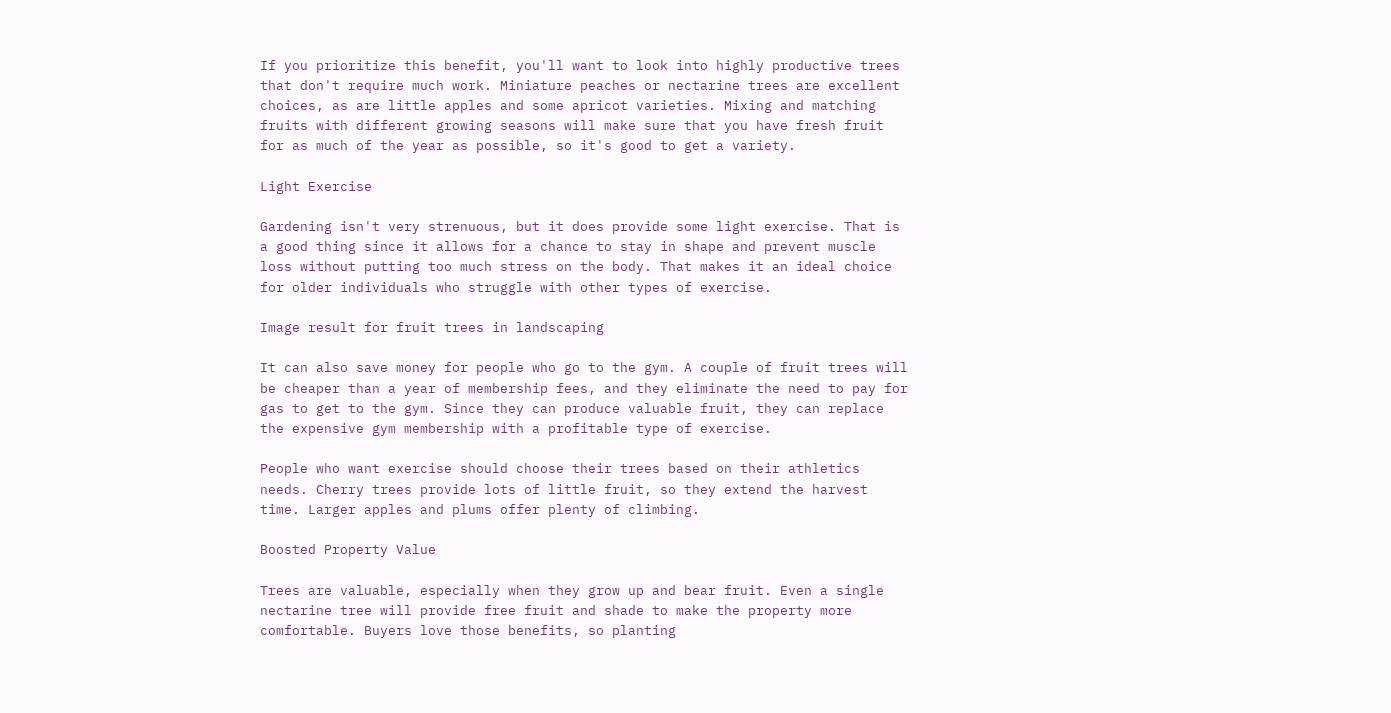If you prioritize this benefit, you'll want to look into highly productive trees that don't require much work. Miniature peaches or nectarine trees are excellent choices, as are little apples and some apricot varieties. Mixing and matching fruits with different growing seasons will make sure that you have fresh fruit for as much of the year as possible, so it's good to get a variety.

Light Exercise

Gardening isn't very strenuous, but it does provide some light exercise. That is a good thing since it allows for a chance to stay in shape and prevent muscle loss without putting too much stress on the body. That makes it an ideal choice for older individuals who struggle with other types of exercise.

Image result for fruit trees in landscaping

It can also save money for people who go to the gym. A couple of fruit trees will be cheaper than a year of membership fees, and they eliminate the need to pay for gas to get to the gym. Since they can produce valuable fruit, they can replace the expensive gym membership with a profitable type of exercise.

People who want exercise should choose their trees based on their athletics needs. Cherry trees provide lots of little fruit, so they extend the harvest time. Larger apples and plums offer plenty of climbing.

Boosted Property Value

Trees are valuable, especially when they grow up and bear fruit. Even a single nectarine tree will provide free fruit and shade to make the property more comfortable. Buyers love those benefits, so planting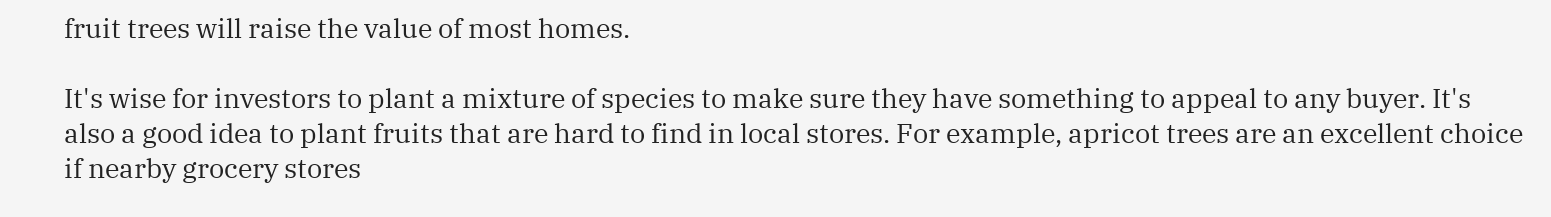fruit trees will raise the value of most homes.

It's wise for investors to plant a mixture of species to make sure they have something to appeal to any buyer. It's also a good idea to plant fruits that are hard to find in local stores. For example, apricot trees are an excellent choice if nearby grocery stores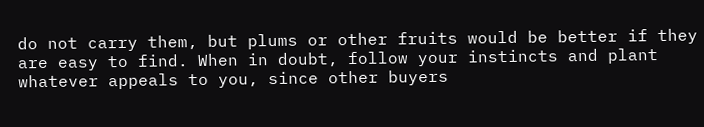do not carry them, but plums or other fruits would be better if they are easy to find. When in doubt, follow your instincts and plant whatever appeals to you, since other buyers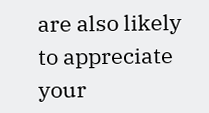are also likely to appreciate your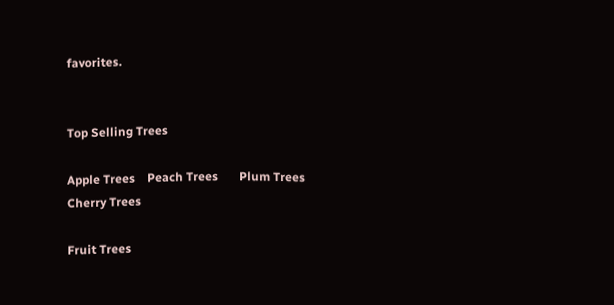favorites.


Top Selling Trees

Apple Trees    Peach Trees       Plum Trees     Cherry Trees

Fruit Trees